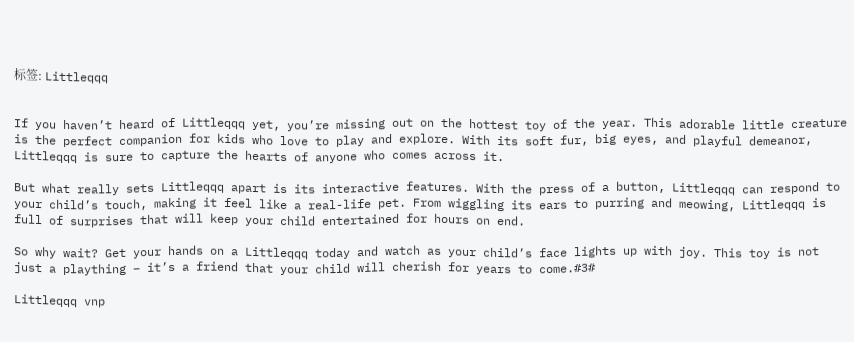标签: Littleqqq


If you haven’t heard of Littleqqq yet, you’re missing out on the hottest toy of the year. This adorable little creature is the perfect companion for kids who love to play and explore. With its soft fur, big eyes, and playful demeanor, Littleqqq is sure to capture the hearts of anyone who comes across it.

But what really sets Littleqqq apart is its interactive features. With the press of a button, Littleqqq can respond to your child’s touch, making it feel like a real-life pet. From wiggling its ears to purring and meowing, Littleqqq is full of surprises that will keep your child entertained for hours on end.

So why wait? Get your hands on a Littleqqq today and watch as your child’s face lights up with joy. This toy is not just a plaything – it’s a friend that your child will cherish for years to come.#3#

Littleqqq vnp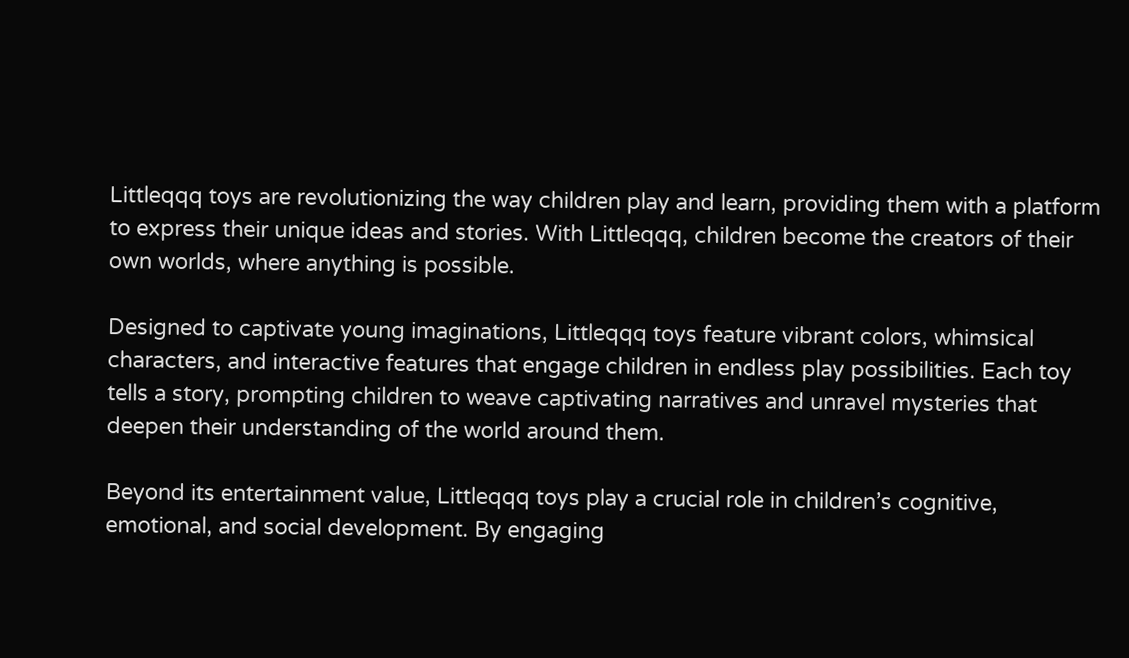Littleqqq toys are revolutionizing the way children play and learn, providing them with a platform to express their unique ideas and stories. With Littleqqq, children become the creators of their own worlds, where anything is possible.

Designed to captivate young imaginations, Littleqqq toys feature vibrant colors, whimsical characters, and interactive features that engage children in endless play possibilities. Each toy tells a story, prompting children to weave captivating narratives and unravel mysteries that deepen their understanding of the world around them.

Beyond its entertainment value, Littleqqq toys play a crucial role in children’s cognitive, emotional, and social development. By engaging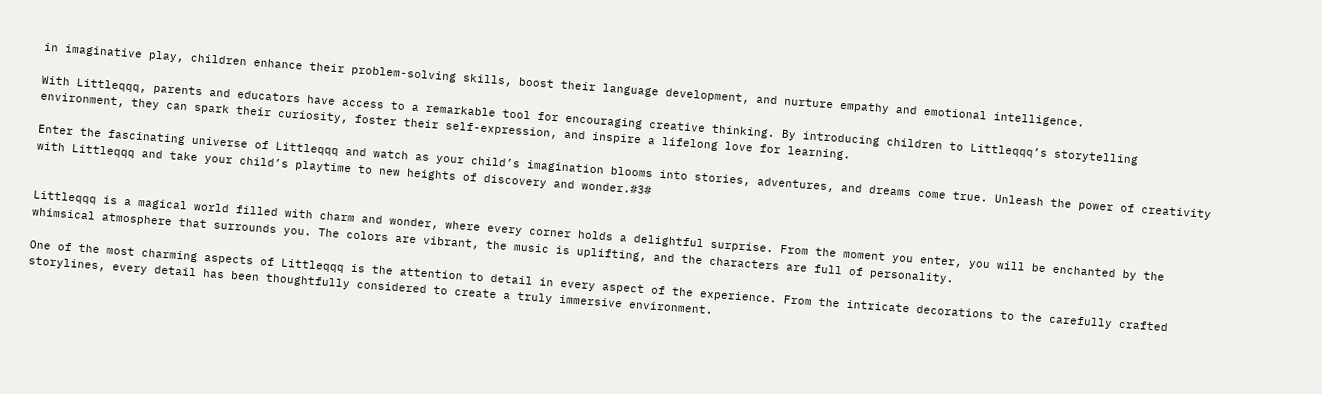in imaginative play, children enhance their problem-solving skills, boost their language development, and nurture empathy and emotional intelligence.

With Littleqqq, parents and educators have access to a remarkable tool for encouraging creative thinking. By introducing children to Littleqqq’s storytelling environment, they can spark their curiosity, foster their self-expression, and inspire a lifelong love for learning.

Enter the fascinating universe of Littleqqq and watch as your child’s imagination blooms into stories, adventures, and dreams come true. Unleash the power of creativity with Littleqqq and take your child’s playtime to new heights of discovery and wonder.#3#


Littleqqq is a magical world filled with charm and wonder, where every corner holds a delightful surprise. From the moment you enter, you will be enchanted by the whimsical atmosphere that surrounds you. The colors are vibrant, the music is uplifting, and the characters are full of personality.

One of the most charming aspects of Littleqqq is the attention to detail in every aspect of the experience. From the intricate decorations to the carefully crafted storylines, every detail has been thoughtfully considered to create a truly immersive environment.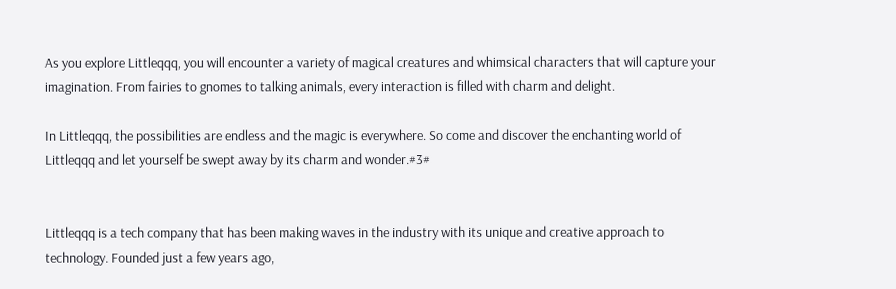As you explore Littleqqq, you will encounter a variety of magical creatures and whimsical characters that will capture your imagination. From fairies to gnomes to talking animals, every interaction is filled with charm and delight.

In Littleqqq, the possibilities are endless and the magic is everywhere. So come and discover the enchanting world of Littleqqq and let yourself be swept away by its charm and wonder.#3#


Littleqqq is a tech company that has been making waves in the industry with its unique and creative approach to technology. Founded just a few years ago,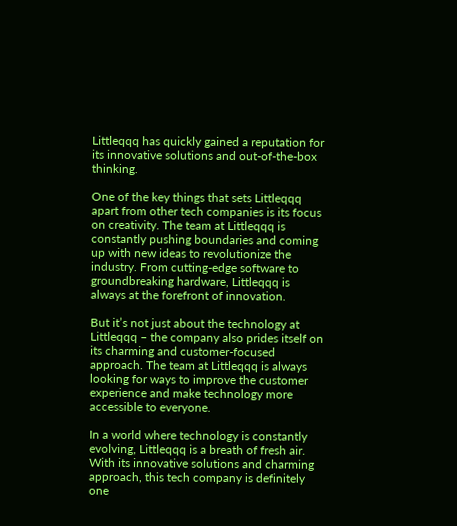Littleqqq has quickly gained a reputation for its innovative solutions and out-of-the-box thinking.

One of the key things that sets Littleqqq apart from other tech companies is its focus on creativity. The team at Littleqqq is constantly pushing boundaries and coming up with new ideas to revolutionize the industry. From cutting-edge software to groundbreaking hardware, Littleqqq is always at the forefront of innovation.

But it’s not just about the technology at Littleqqq – the company also prides itself on its charming and customer-focused approach. The team at Littleqqq is always looking for ways to improve the customer experience and make technology more accessible to everyone.

In a world where technology is constantly evolving, Littleqqq is a breath of fresh air. With its innovative solutions and charming approach, this tech company is definitely one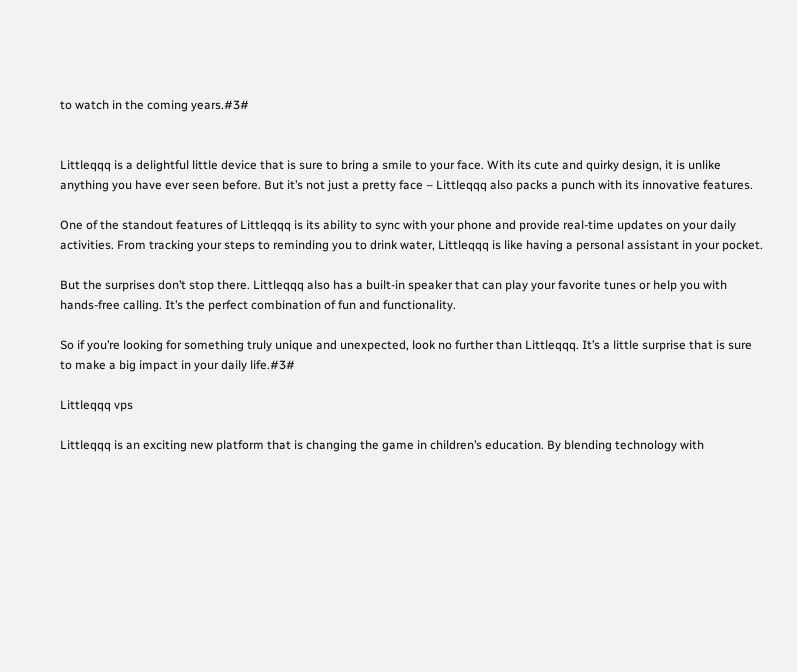to watch in the coming years.#3#


Littleqqq is a delightful little device that is sure to bring a smile to your face. With its cute and quirky design, it is unlike anything you have ever seen before. But it’s not just a pretty face – Littleqqq also packs a punch with its innovative features.

One of the standout features of Littleqqq is its ability to sync with your phone and provide real-time updates on your daily activities. From tracking your steps to reminding you to drink water, Littleqqq is like having a personal assistant in your pocket.

But the surprises don’t stop there. Littleqqq also has a built-in speaker that can play your favorite tunes or help you with hands-free calling. It’s the perfect combination of fun and functionality.

So if you’re looking for something truly unique and unexpected, look no further than Littleqqq. It’s a little surprise that is sure to make a big impact in your daily life.#3#

Littleqqq vps

Littleqqq is an exciting new platform that is changing the game in children’s education. By blending technology with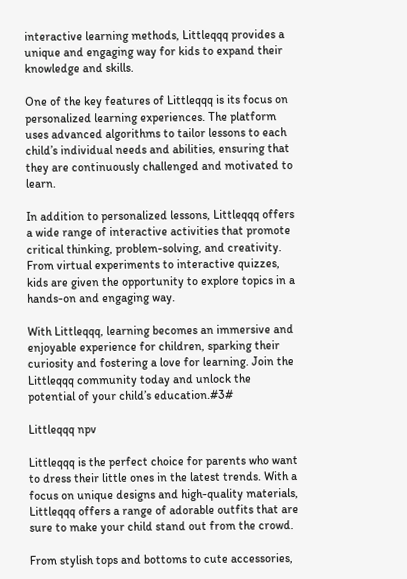interactive learning methods, Littleqqq provides a unique and engaging way for kids to expand their knowledge and skills.

One of the key features of Littleqqq is its focus on personalized learning experiences. The platform uses advanced algorithms to tailor lessons to each child’s individual needs and abilities, ensuring that they are continuously challenged and motivated to learn.

In addition to personalized lessons, Littleqqq offers a wide range of interactive activities that promote critical thinking, problem-solving, and creativity. From virtual experiments to interactive quizzes, kids are given the opportunity to explore topics in a hands-on and engaging way.

With Littleqqq, learning becomes an immersive and enjoyable experience for children, sparking their curiosity and fostering a love for learning. Join the Littleqqq community today and unlock the potential of your child’s education.#3#

Littleqqq npv

Littleqqq is the perfect choice for parents who want to dress their little ones in the latest trends. With a focus on unique designs and high-quality materials, Littleqqq offers a range of adorable outfits that are sure to make your child stand out from the crowd.

From stylish tops and bottoms to cute accessories,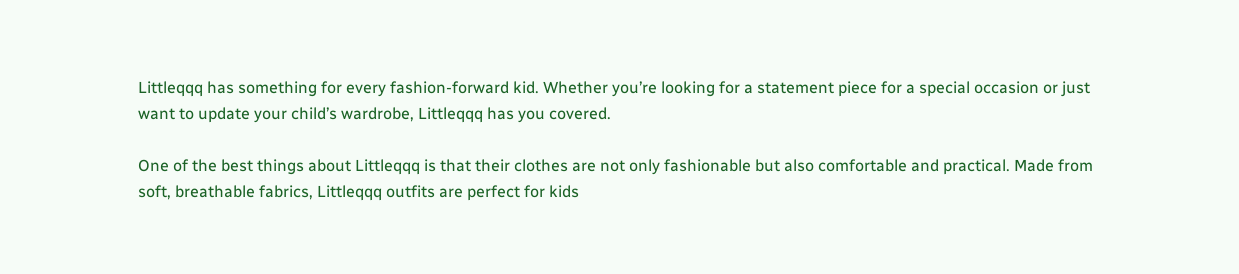Littleqqq has something for every fashion-forward kid. Whether you’re looking for a statement piece for a special occasion or just want to update your child’s wardrobe, Littleqqq has you covered.

One of the best things about Littleqqq is that their clothes are not only fashionable but also comfortable and practical. Made from soft, breathable fabrics, Littleqqq outfits are perfect for kids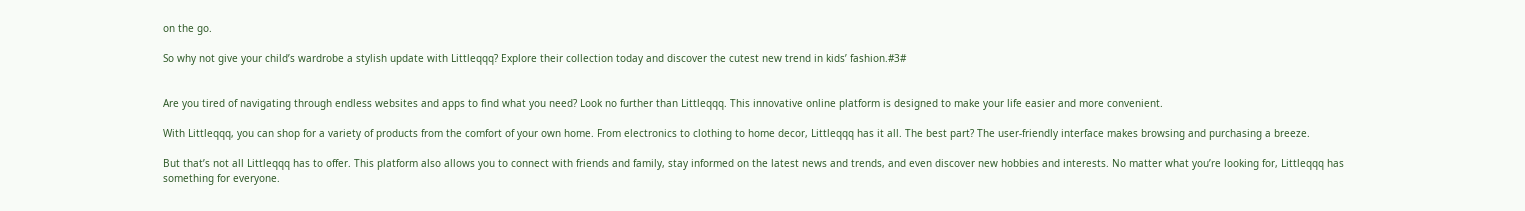on the go.

So why not give your child’s wardrobe a stylish update with Littleqqq? Explore their collection today and discover the cutest new trend in kids’ fashion.#3#


Are you tired of navigating through endless websites and apps to find what you need? Look no further than Littleqqq. This innovative online platform is designed to make your life easier and more convenient.

With Littleqqq, you can shop for a variety of products from the comfort of your own home. From electronics to clothing to home decor, Littleqqq has it all. The best part? The user-friendly interface makes browsing and purchasing a breeze.

But that’s not all Littleqqq has to offer. This platform also allows you to connect with friends and family, stay informed on the latest news and trends, and even discover new hobbies and interests. No matter what you’re looking for, Littleqqq has something for everyone.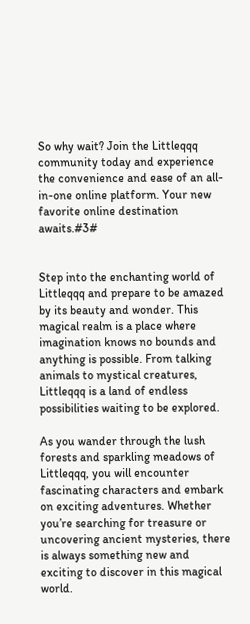So why wait? Join the Littleqqq community today and experience the convenience and ease of an all-in-one online platform. Your new favorite online destination awaits.#3#


Step into the enchanting world of Littleqqq and prepare to be amazed by its beauty and wonder. This magical realm is a place where imagination knows no bounds and anything is possible. From talking animals to mystical creatures, Littleqqq is a land of endless possibilities waiting to be explored.

As you wander through the lush forests and sparkling meadows of Littleqqq, you will encounter fascinating characters and embark on exciting adventures. Whether you’re searching for treasure or uncovering ancient mysteries, there is always something new and exciting to discover in this magical world.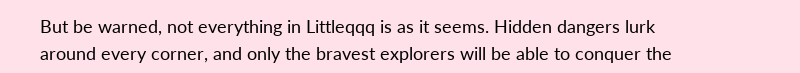But be warned, not everything in Littleqqq is as it seems. Hidden dangers lurk around every corner, and only the bravest explorers will be able to conquer the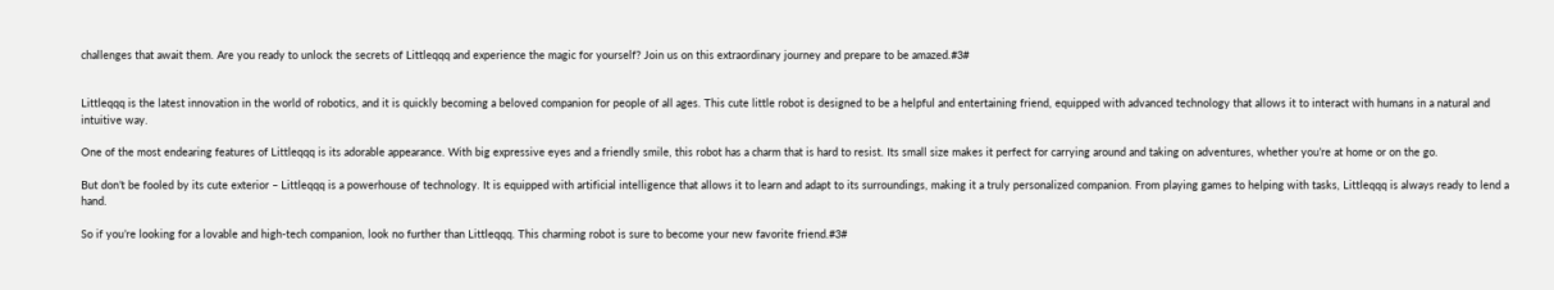challenges that await them. Are you ready to unlock the secrets of Littleqqq and experience the magic for yourself? Join us on this extraordinary journey and prepare to be amazed.#3#


Littleqqq is the latest innovation in the world of robotics, and it is quickly becoming a beloved companion for people of all ages. This cute little robot is designed to be a helpful and entertaining friend, equipped with advanced technology that allows it to interact with humans in a natural and intuitive way.

One of the most endearing features of Littleqqq is its adorable appearance. With big expressive eyes and a friendly smile, this robot has a charm that is hard to resist. Its small size makes it perfect for carrying around and taking on adventures, whether you’re at home or on the go.

But don’t be fooled by its cute exterior – Littleqqq is a powerhouse of technology. It is equipped with artificial intelligence that allows it to learn and adapt to its surroundings, making it a truly personalized companion. From playing games to helping with tasks, Littleqqq is always ready to lend a hand.

So if you’re looking for a lovable and high-tech companion, look no further than Littleqqq. This charming robot is sure to become your new favorite friend.#3#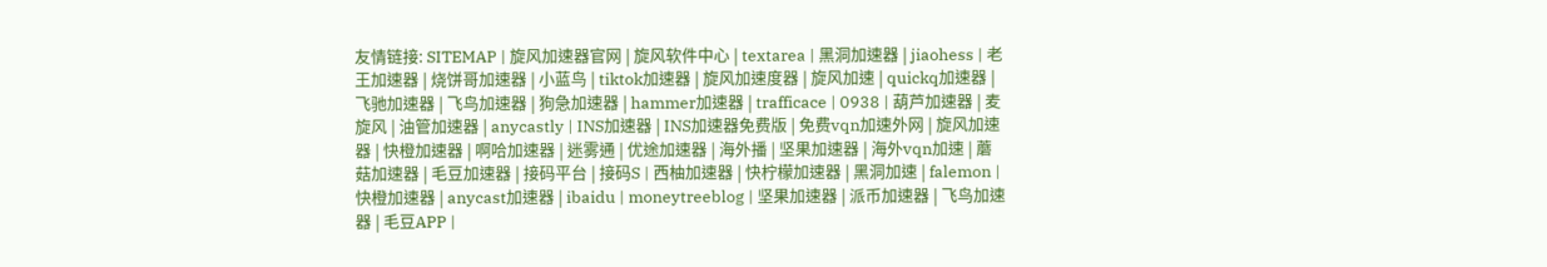友情链接: SITEMAP | 旋风加速器官网 | 旋风软件中心 | textarea | 黑洞加速器 | jiaohess | 老王加速器 | 烧饼哥加速器 | 小蓝鸟 | tiktok加速器 | 旋风加速度器 | 旋风加速 | quickq加速器 | 飞驰加速器 | 飞鸟加速器 | 狗急加速器 | hammer加速器 | trafficace | 0938 | 葫芦加速器 | 麦旋风 | 油管加速器 | anycastly | INS加速器 | INS加速器免费版 | 免费vqn加速外网 | 旋风加速器 | 快橙加速器 | 啊哈加速器 | 迷雾通 | 优途加速器 | 海外播 | 坚果加速器 | 海外vqn加速 | 蘑菇加速器 | 毛豆加速器 | 接码平台 | 接码S | 西柚加速器 | 快柠檬加速器 | 黑洞加速 | falemon | 快橙加速器 | anycast加速器 | ibaidu | moneytreeblog | 坚果加速器 | 派币加速器 | 飞鸟加速器 | 毛豆APP |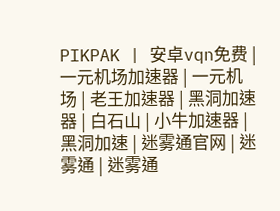PIKPAK | 安卓vqn免费 | 一元机场加速器 | 一元机场 | 老王加速器 | 黑洞加速器 | 白石山 | 小牛加速器 | 黑洞加速 | 迷雾通官网 | 迷雾通 | 迷雾通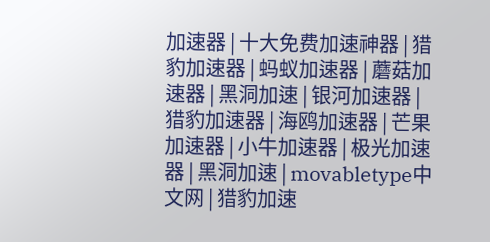加速器 | 十大免费加速神器 | 猎豹加速器 | 蚂蚁加速器 | 蘑菇加速器 | 黑洞加速 | 银河加速器 | 猎豹加速器 | 海鸥加速器 | 芒果加速器 | 小牛加速器 | 极光加速器 | 黑洞加速 | movabletype中文网 | 猎豹加速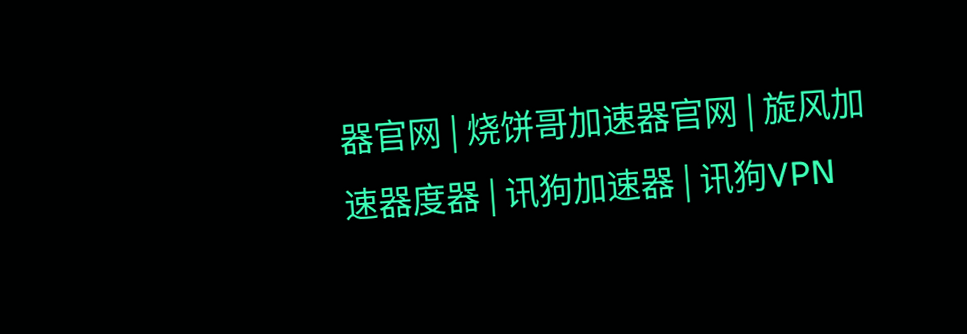器官网 | 烧饼哥加速器官网 | 旋风加速器度器 | 讯狗加速器 | 讯狗VPN